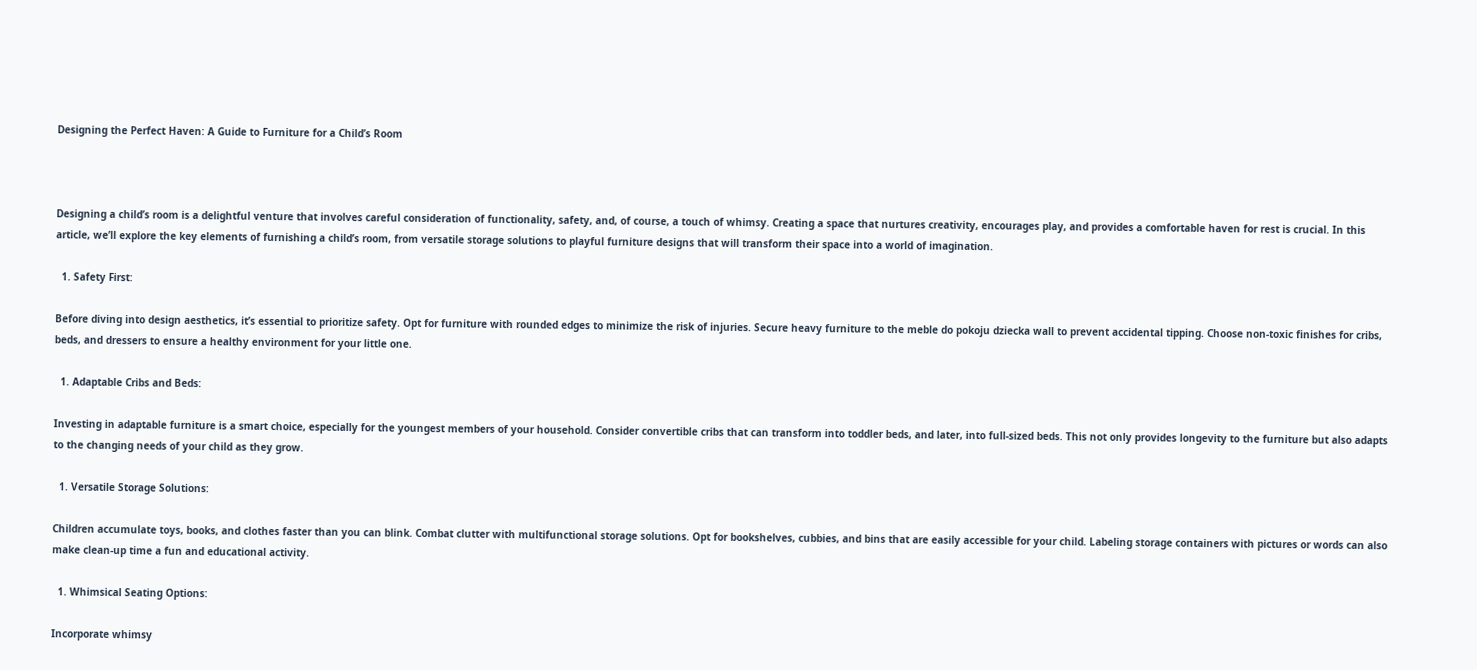Designing the Perfect Haven: A Guide to Furniture for a Child’s Room



Designing a child’s room is a delightful venture that involves careful consideration of functionality, safety, and, of course, a touch of whimsy. Creating a space that nurtures creativity, encourages play, and provides a comfortable haven for rest is crucial. In this article, we’ll explore the key elements of furnishing a child’s room, from versatile storage solutions to playful furniture designs that will transform their space into a world of imagination.

  1. Safety First:

Before diving into design aesthetics, it’s essential to prioritize safety. Opt for furniture with rounded edges to minimize the risk of injuries. Secure heavy furniture to the meble do pokoju dziecka wall to prevent accidental tipping. Choose non-toxic finishes for cribs, beds, and dressers to ensure a healthy environment for your little one.

  1. Adaptable Cribs and Beds:

Investing in adaptable furniture is a smart choice, especially for the youngest members of your household. Consider convertible cribs that can transform into toddler beds, and later, into full-sized beds. This not only provides longevity to the furniture but also adapts to the changing needs of your child as they grow.

  1. Versatile Storage Solutions:

Children accumulate toys, books, and clothes faster than you can blink. Combat clutter with multifunctional storage solutions. Opt for bookshelves, cubbies, and bins that are easily accessible for your child. Labeling storage containers with pictures or words can also make clean-up time a fun and educational activity.

  1. Whimsical Seating Options:

Incorporate whimsy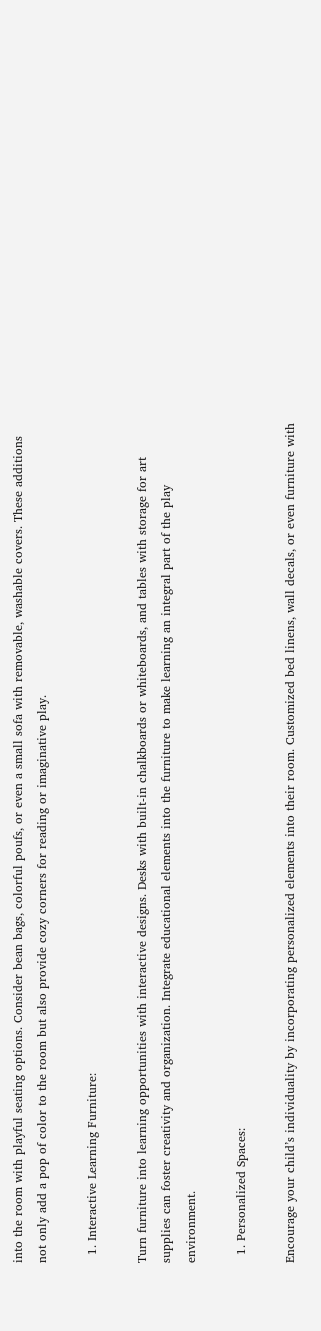into the room with playful seating options. Consider bean bags, colorful poufs, or even a small sofa with removable, washable covers. These additions not only add a pop of color to the room but also provide cozy corners for reading or imaginative play.

  1. Interactive Learning Furniture:

Turn furniture into learning opportunities with interactive designs. Desks with built-in chalkboards or whiteboards, and tables with storage for art supplies can foster creativity and organization. Integrate educational elements into the furniture to make learning an integral part of the play environment.

  1. Personalized Spaces:

Encourage your child’s individuality by incorporating personalized elements into their room. Customized bed linens, wall decals, or even furniture with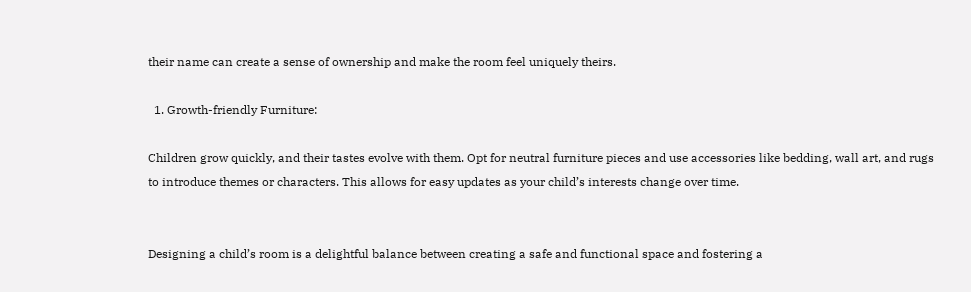their name can create a sense of ownership and make the room feel uniquely theirs.

  1. Growth-friendly Furniture:

Children grow quickly, and their tastes evolve with them. Opt for neutral furniture pieces and use accessories like bedding, wall art, and rugs to introduce themes or characters. This allows for easy updates as your child’s interests change over time.


Designing a child’s room is a delightful balance between creating a safe and functional space and fostering a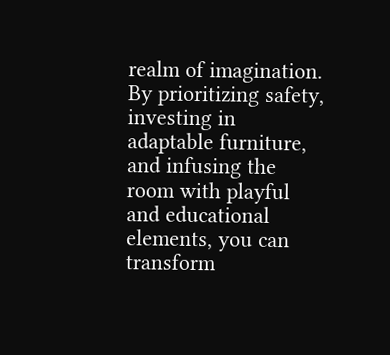realm of imagination. By prioritizing safety, investing in adaptable furniture, and infusing the room with playful and educational elements, you can transform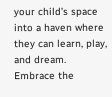your child’s space into a haven where they can learn, play, and dream. Embrace the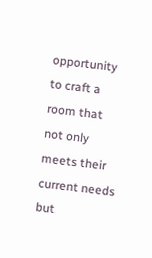opportunity to craft a room that not only meets their current needs but